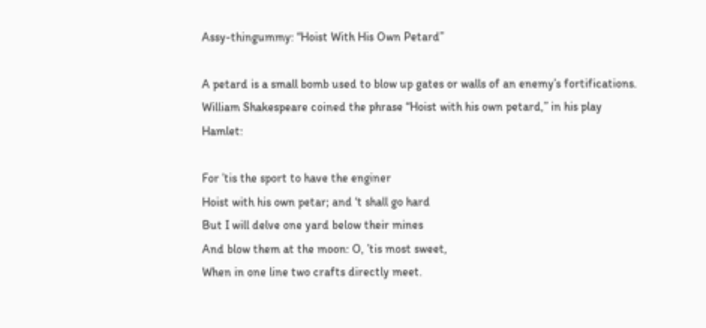Assy-thingummy: “Hoist With His Own Petard”

A petard is a small bomb used to blow up gates or walls of an enemy’s fortifications.  William Shakespeare coined the phrase “Hoist with his own petard,” in his play Hamlet:

For ’tis the sport to have the enginer
Hoist with his own petar; and ‘t shall go hard
But I will delve one yard below their mines
And blow them at the moon: O, ’tis most sweet,
When in one line two crafts directly meet.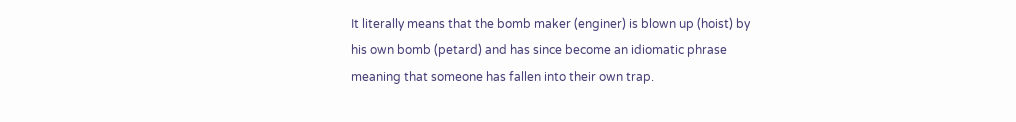It literally means that the bomb maker (enginer) is blown up (hoist) by his own bomb (petard) and has since become an idiomatic phrase meaning that someone has fallen into their own trap.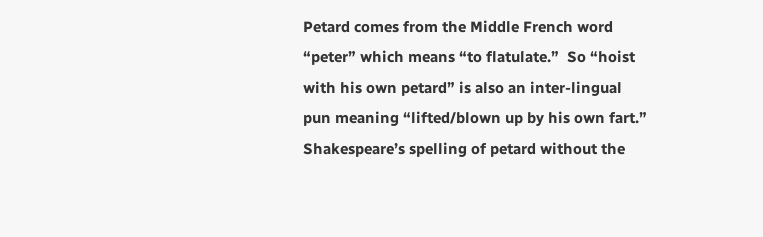Petard comes from the Middle French word “peter” which means “to flatulate.”  So “hoist with his own petard” is also an inter-lingual pun meaning “lifted/blown up by his own fart.”   Shakespeare’s spelling of petard without the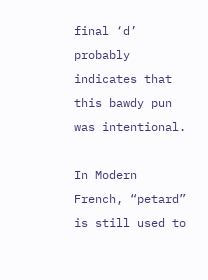final ‘d’ probably indicates that this bawdy pun was intentional.

In Modern French, “petard” is still used to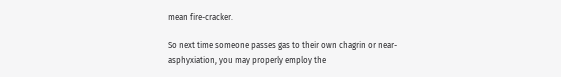mean fire-cracker.

So next time someone passes gas to their own chagrin or near-asphyxiation, you may properly employ the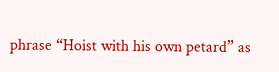phrase “Hoist with his own petard” as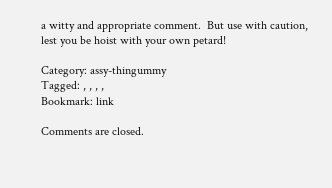a witty and appropriate comment.  But use with caution, lest you be hoist with your own petard!

Category: assy-thingummy
Tagged: , , , ,
Bookmark: link

Comments are closed.